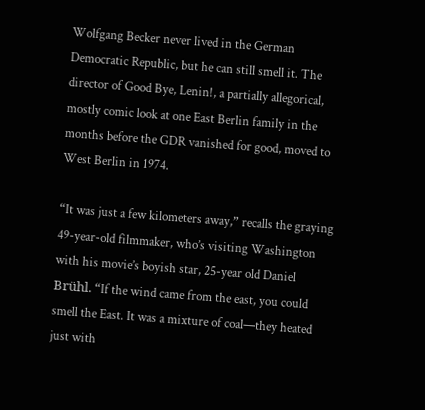Wolfgang Becker never lived in the German Democratic Republic, but he can still smell it. The director of Good Bye, Lenin!, a partially allegorical, mostly comic look at one East Berlin family in the months before the GDR vanished for good, moved to West Berlin in 1974.

“It was just a few kilometers away,” recalls the graying 49-year-old filmmaker, who’s visiting Washington with his movie’s boyish star, 25-year old Daniel Brühl. “If the wind came from the east, you could smell the East. It was a mixture of coal—they heated just with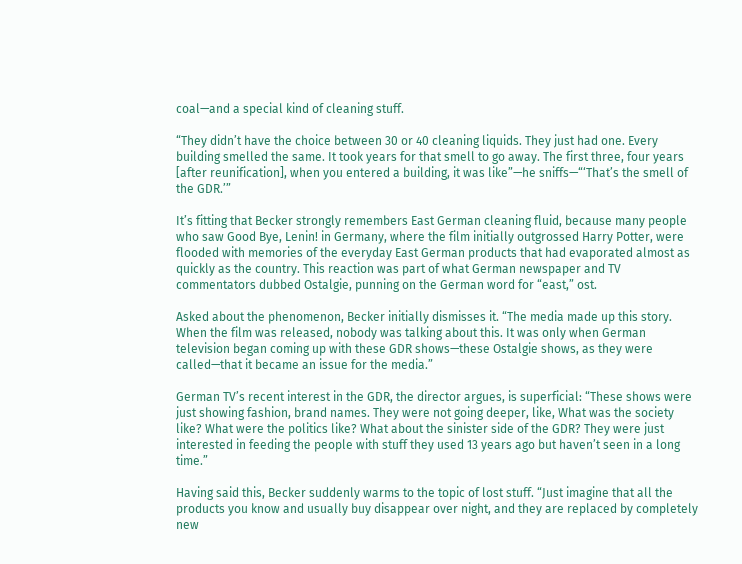coal—and a special kind of cleaning stuff.

“They didn’t have the choice between 30 or 40 cleaning liquids. They just had one. Every building smelled the same. It took years for that smell to go away. The first three, four years [after reunification], when you entered a building, it was like”—he sniffs—“‘That’s the smell of the GDR.’”

It’s fitting that Becker strongly remembers East German cleaning fluid, because many people who saw Good Bye, Lenin! in Germany, where the film initially outgrossed Harry Potter, were flooded with memories of the everyday East German products that had evaporated almost as quickly as the country. This reaction was part of what German newspaper and TV commentators dubbed Ostalgie, punning on the German word for “east,” ost.

Asked about the phenomenon, Becker initially dismisses it. “The media made up this story. When the film was released, nobody was talking about this. It was only when German television began coming up with these GDR shows—these Ostalgie shows, as they were called—that it became an issue for the media.”

German TV’s recent interest in the GDR, the director argues, is superficial: “These shows were just showing fashion, brand names. They were not going deeper, like, What was the society like? What were the politics like? What about the sinister side of the GDR? They were just interested in feeding the people with stuff they used 13 years ago but haven’t seen in a long time.”

Having said this, Becker suddenly warms to the topic of lost stuff. “Just imagine that all the products you know and usually buy disappear over night, and they are replaced by completely new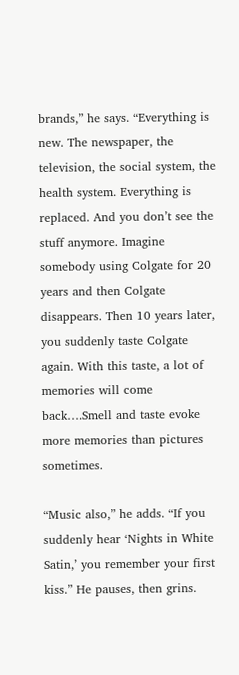brands,” he says. “Everything is new. The newspaper, the television, the social system, the health system. Everything is replaced. And you don’t see the stuff anymore. Imagine somebody using Colgate for 20 years and then Colgate disappears. Then 10 years later, you suddenly taste Colgate again. With this taste, a lot of memories will come back….Smell and taste evoke more memories than pictures sometimes.

“Music also,” he adds. “If you suddenly hear ‘Nights in White Satin,’ you remember your first kiss.” He pauses, then grins.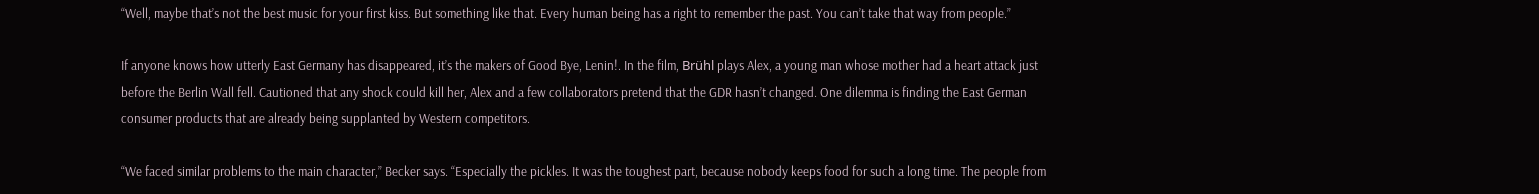“Well, maybe that’s not the best music for your first kiss. But something like that. Every human being has a right to remember the past. You can’t take that way from people.”

If anyone knows how utterly East Germany has disappeared, it’s the makers of Good Bye, Lenin!. In the film, Brühl plays Alex, a young man whose mother had a heart attack just before the Berlin Wall fell. Cautioned that any shock could kill her, Alex and a few collaborators pretend that the GDR hasn’t changed. One dilemma is finding the East German consumer products that are already being supplanted by Western competitors.

“We faced similar problems to the main character,” Becker says. “Especially the pickles. It was the toughest part, because nobody keeps food for such a long time. The people from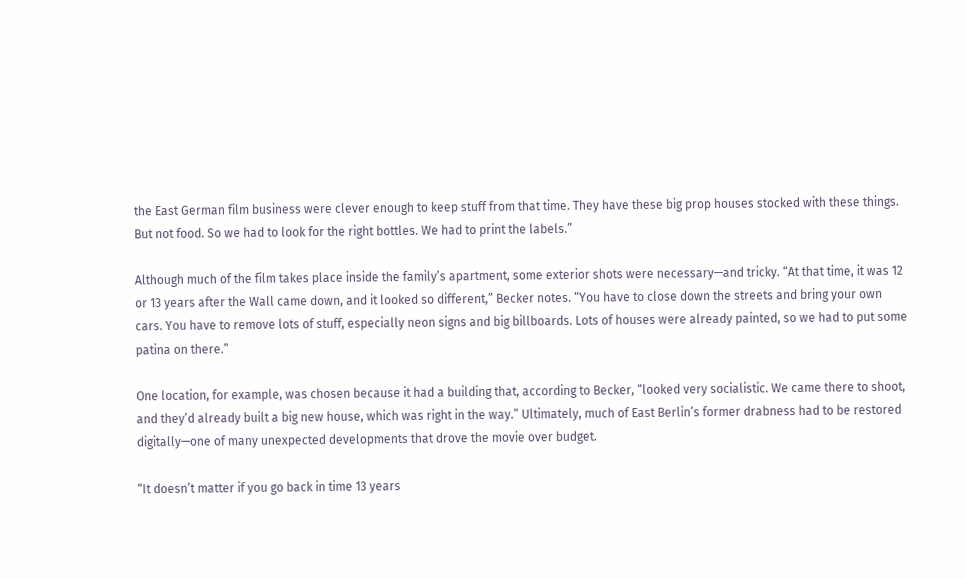the East German film business were clever enough to keep stuff from that time. They have these big prop houses stocked with these things. But not food. So we had to look for the right bottles. We had to print the labels.”

Although much of the film takes place inside the family’s apartment, some exterior shots were necessary—and tricky. “At that time, it was 12 or 13 years after the Wall came down, and it looked so different,” Becker notes. “You have to close down the streets and bring your own cars. You have to remove lots of stuff, especially neon signs and big billboards. Lots of houses were already painted, so we had to put some patina on there.”

One location, for example, was chosen because it had a building that, according to Becker, “looked very socialistic. We came there to shoot, and they’d already built a big new house, which was right in the way.” Ultimately, much of East Berlin’s former drabness had to be restored digitally—one of many unexpected developments that drove the movie over budget.

“It doesn’t matter if you go back in time 13 years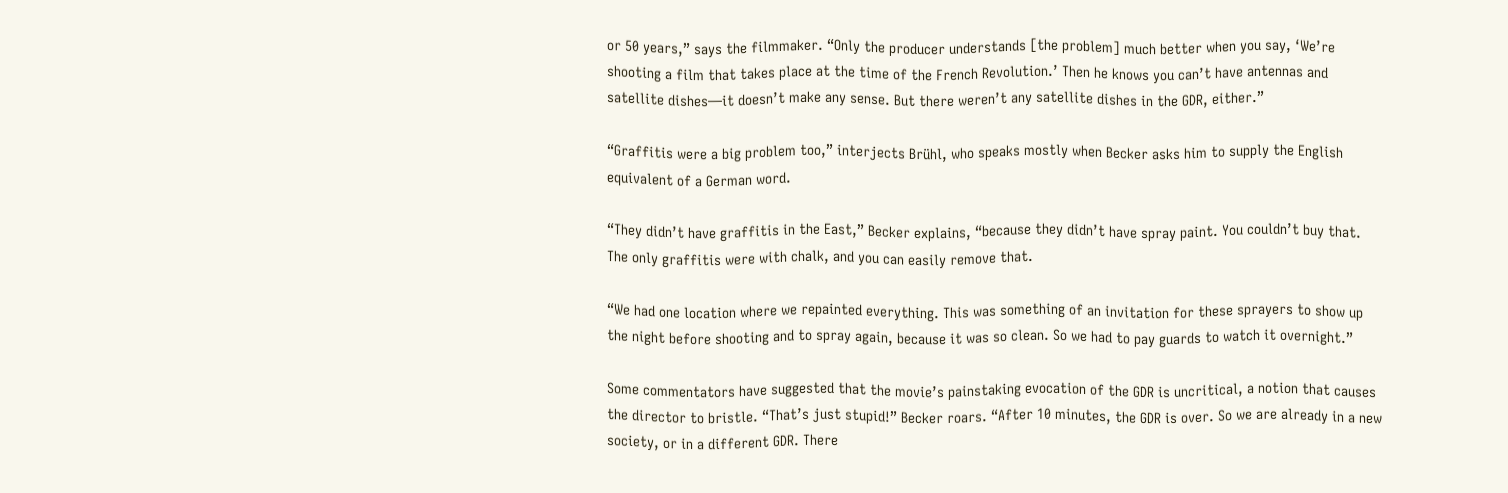or 50 years,” says the filmmaker. “Only the producer understands [the problem] much better when you say, ‘We’re shooting a film that takes place at the time of the French Revolution.’ Then he knows you can’t have antennas and satellite dishes—it doesn’t make any sense. But there weren’t any satellite dishes in the GDR, either.”

“Graffitis were a big problem too,” interjects Brühl, who speaks mostly when Becker asks him to supply the English equivalent of a German word.

“They didn’t have graffitis in the East,” Becker explains, “because they didn’t have spray paint. You couldn’t buy that. The only graffitis were with chalk, and you can easily remove that.

“We had one location where we repainted everything. This was something of an invitation for these sprayers to show up the night before shooting and to spray again, because it was so clean. So we had to pay guards to watch it overnight.”

Some commentators have suggested that the movie’s painstaking evocation of the GDR is uncritical, a notion that causes the director to bristle. “That’s just stupid!” Becker roars. “After 10 minutes, the GDR is over. So we are already in a new society, or in a different GDR. There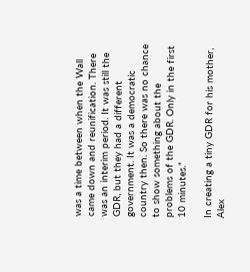was a time between when the Wall came down and reunification. There was an interim period. It was still the GDR, but they had a different government. It was a democratic country then. So there was no chance to show something about the problems of the GDR. Only in the first 10 minutes.”

In creating a tiny GDR for his mother, Alex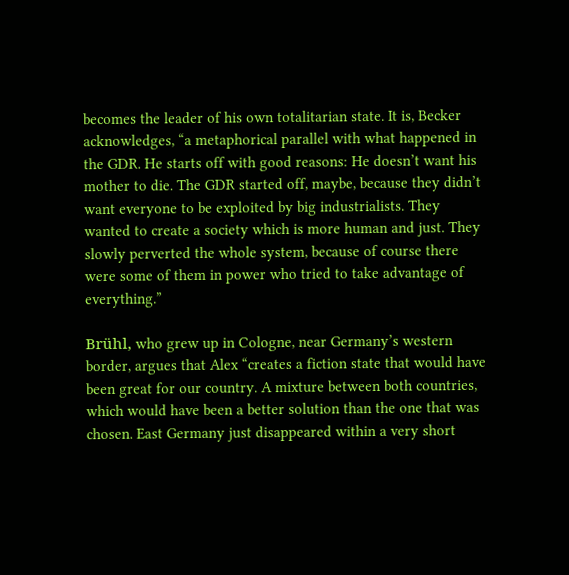becomes the leader of his own totalitarian state. It is, Becker acknowledges, “a metaphorical parallel with what happened in the GDR. He starts off with good reasons: He doesn’t want his mother to die. The GDR started off, maybe, because they didn’t want everyone to be exploited by big industrialists. They wanted to create a society which is more human and just. They slowly perverted the whole system, because of course there were some of them in power who tried to take advantage of everything.”

Brühl, who grew up in Cologne, near Germany’s western border, argues that Alex “creates a fiction state that would have been great for our country. A mixture between both countries, which would have been a better solution than the one that was chosen. East Germany just disappeared within a very short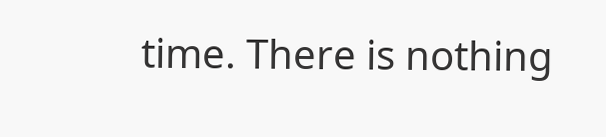time. There is nothing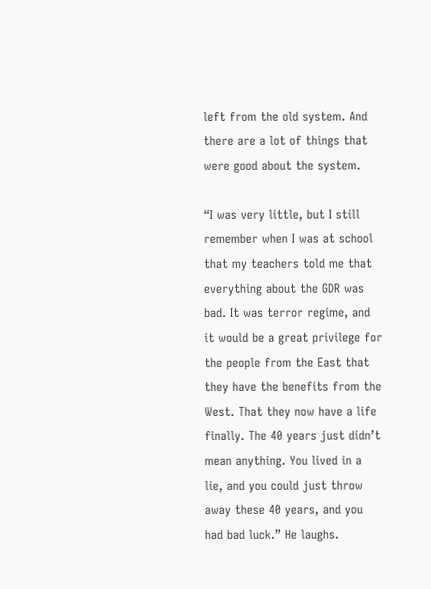left from the old system. And there are a lot of things that were good about the system.

“I was very little, but I still remember when I was at school that my teachers told me that everything about the GDR was bad. It was terror regime, and it would be a great privilege for the people from the East that they have the benefits from the West. That they now have a life finally. The 40 years just didn’t mean anything. You lived in a lie, and you could just throw away these 40 years, and you had bad luck.” He laughs.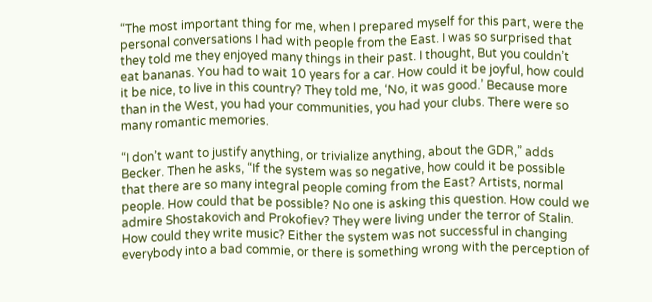“The most important thing for me, when I prepared myself for this part, were the personal conversations I had with people from the East. I was so surprised that they told me they enjoyed many things in their past. I thought, But you couldn’t eat bananas. You had to wait 10 years for a car. How could it be joyful, how could it be nice, to live in this country? They told me, ‘No, it was good.’ Because more than in the West, you had your communities, you had your clubs. There were so many romantic memories.

“I don’t want to justify anything, or trivialize anything, about the GDR,” adds Becker. Then he asks, “If the system was so negative, how could it be possible that there are so many integral people coming from the East? Artists, normal people. How could that be possible? No one is asking this question. How could we admire Shostakovich and Prokofiev? They were living under the terror of Stalin. How could they write music? Either the system was not successful in changing everybody into a bad commie, or there is something wrong with the perception of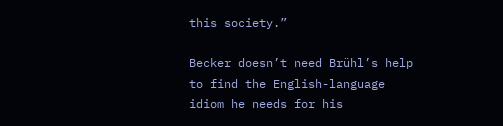this society.”

Becker doesn’t need Brühl’s help to find the English-language idiom he needs for his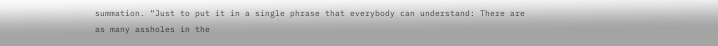summation. “Just to put it in a single phrase that everybody can understand: There are as many assholes in the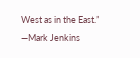West as in the East.” —Mark Jenkins